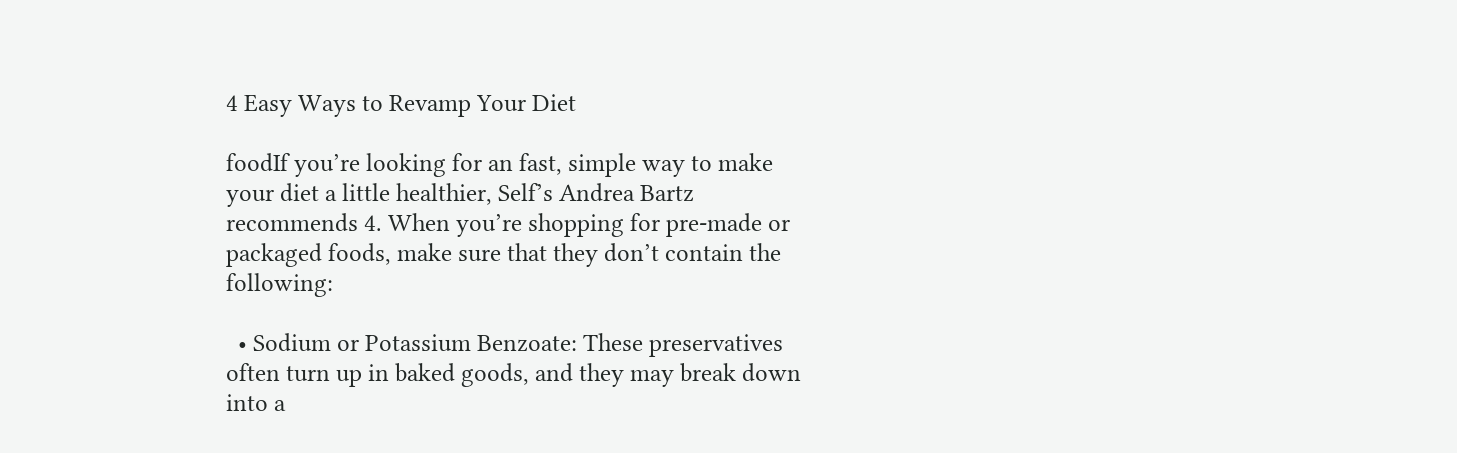4 Easy Ways to Revamp Your Diet

foodIf you’re looking for an fast, simple way to make your diet a little healthier, Self’s Andrea Bartz recommends 4. When you’re shopping for pre-made or packaged foods, make sure that they don’t contain the following:

  • Sodium or Potassium Benzoate: These preservatives often turn up in baked goods, and they may break down into a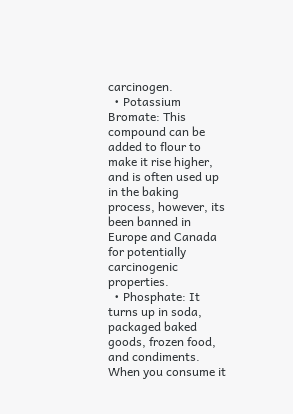carcinogen.
  • Potassium Bromate: This compound can be added to flour to make it rise higher, and is often used up in the baking process, however, its been banned in Europe and Canada for potentially carcinogenic properties.
  • Phosphate: It turns up in soda, packaged baked goods, frozen food, and condiments. When you consume it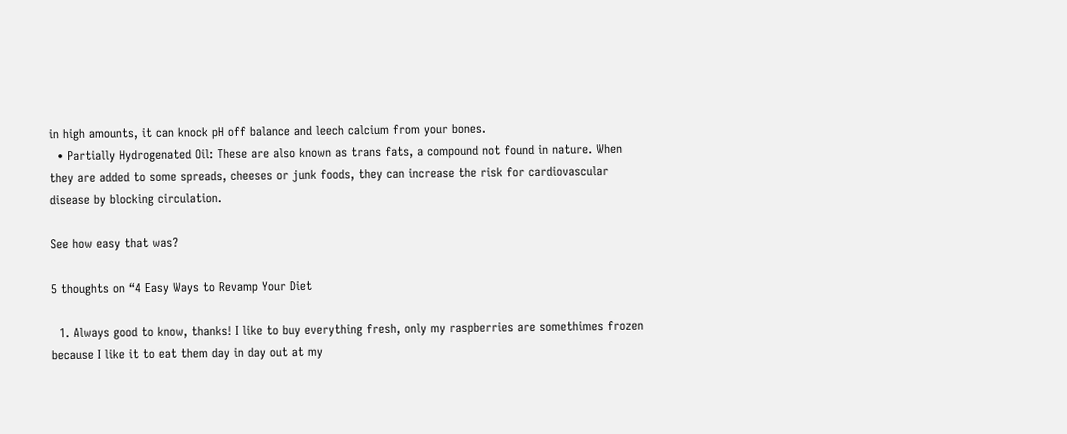in high amounts, it can knock pH off balance and leech calcium from your bones.
  • Partially Hydrogenated Oil: These are also known as trans fats, a compound not found in nature. When they are added to some spreads, cheeses or junk foods, they can increase the risk for cardiovascular disease by blocking circulation.

See how easy that was?

5 thoughts on “4 Easy Ways to Revamp Your Diet

  1. Always good to know, thanks! I like to buy everything fresh, only my raspberries are somethimes frozen because I like it to eat them day in day out at my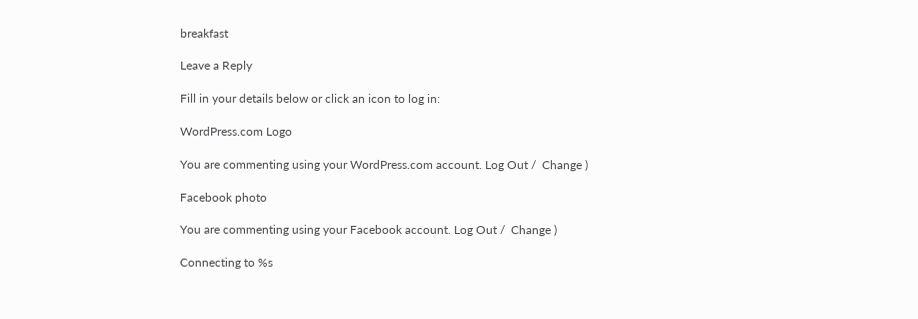breakfast

Leave a Reply

Fill in your details below or click an icon to log in:

WordPress.com Logo

You are commenting using your WordPress.com account. Log Out /  Change )

Facebook photo

You are commenting using your Facebook account. Log Out /  Change )

Connecting to %s